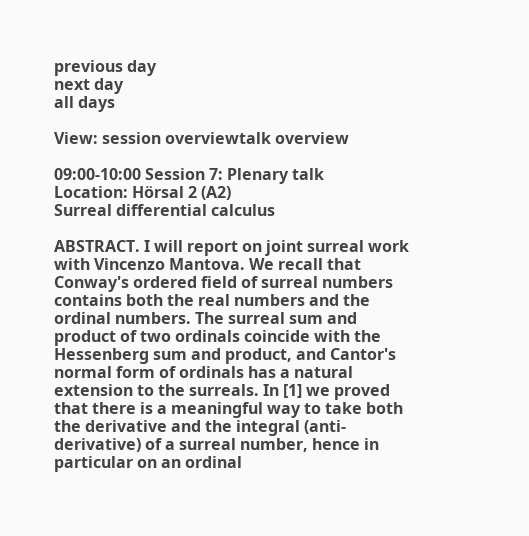previous day
next day
all days

View: session overviewtalk overview

09:00-10:00 Session 7: Plenary talk
Location: Hörsal 2 (A2)
Surreal differential calculus

ABSTRACT. I will report on joint surreal work with Vincenzo Mantova. We recall that Conway's ordered field of surreal numbers contains both the real numbers and the ordinal numbers. The surreal sum and product of two ordinals coincide with the Hessenberg sum and product, and Cantor's normal form of ordinals has a natural extension to the surreals. In [1] we proved that there is a meaningful way to take both the derivative and the integral (anti-derivative) of a surreal number, hence in particular on an ordinal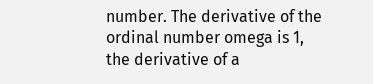number. The derivative of the ordinal number omega is 1, the derivative of a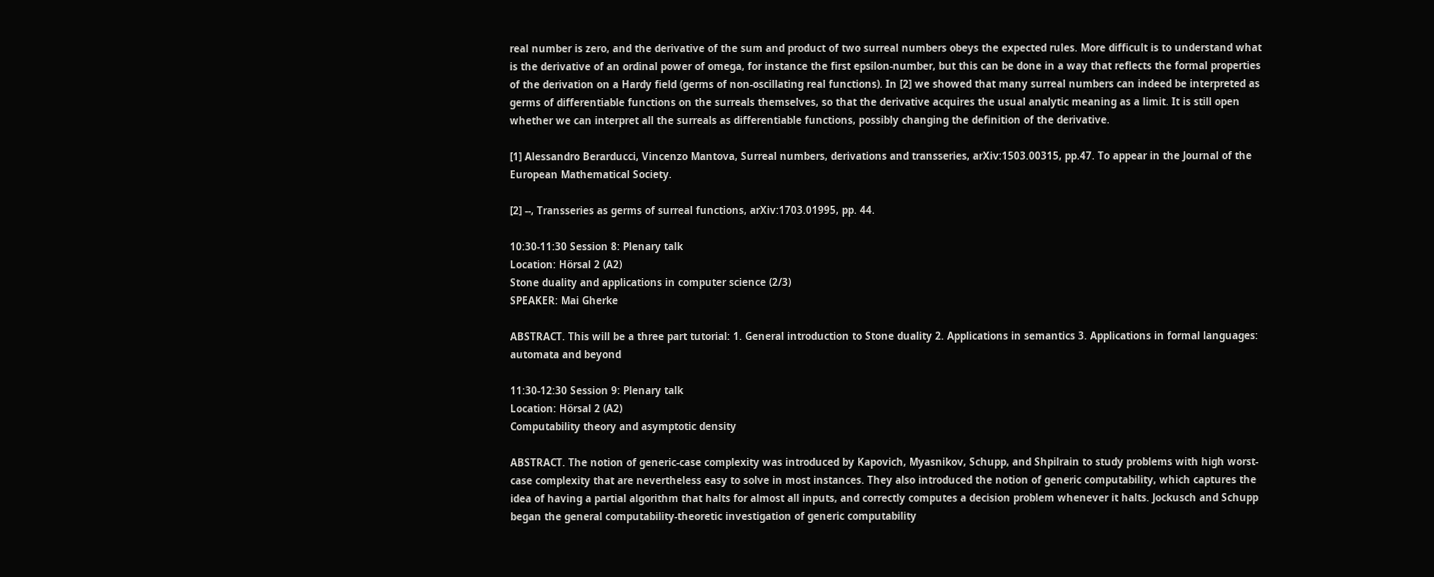real number is zero, and the derivative of the sum and product of two surreal numbers obeys the expected rules. More difficult is to understand what is the derivative of an ordinal power of omega, for instance the first epsilon-number, but this can be done in a way that reflects the formal properties of the derivation on a Hardy field (germs of non-oscillating real functions). In [2] we showed that many surreal numbers can indeed be interpreted as germs of differentiable functions on the surreals themselves, so that the derivative acquires the usual analytic meaning as a limit. It is still open whether we can interpret all the surreals as differentiable functions, possibly changing the definition of the derivative.

[1] Alessandro Berarducci, Vincenzo Mantova, Surreal numbers, derivations and transseries, arXiv:1503.00315, pp.47. To appear in the Journal of the European Mathematical Society.

[2] --, Transseries as germs of surreal functions, arXiv:1703.01995, pp. 44.

10:30-11:30 Session 8: Plenary talk
Location: Hörsal 2 (A2)
Stone duality and applications in computer science (2/3)
SPEAKER: Mai Gherke

ABSTRACT. This will be a three part tutorial: 1. General introduction to Stone duality 2. Applications in semantics 3. Applications in formal languages: automata and beyond

11:30-12:30 Session 9: Plenary talk
Location: Hörsal 2 (A2)
Computability theory and asymptotic density

ABSTRACT. The notion of generic-case complexity was introduced by Kapovich, Myasnikov, Schupp, and Shpilrain to study problems with high worst-case complexity that are nevertheless easy to solve in most instances. They also introduced the notion of generic computability, which captures the idea of having a partial algorithm that halts for almost all inputs, and correctly computes a decision problem whenever it halts. Jockusch and Schupp began the general computability-theoretic investigation of generic computability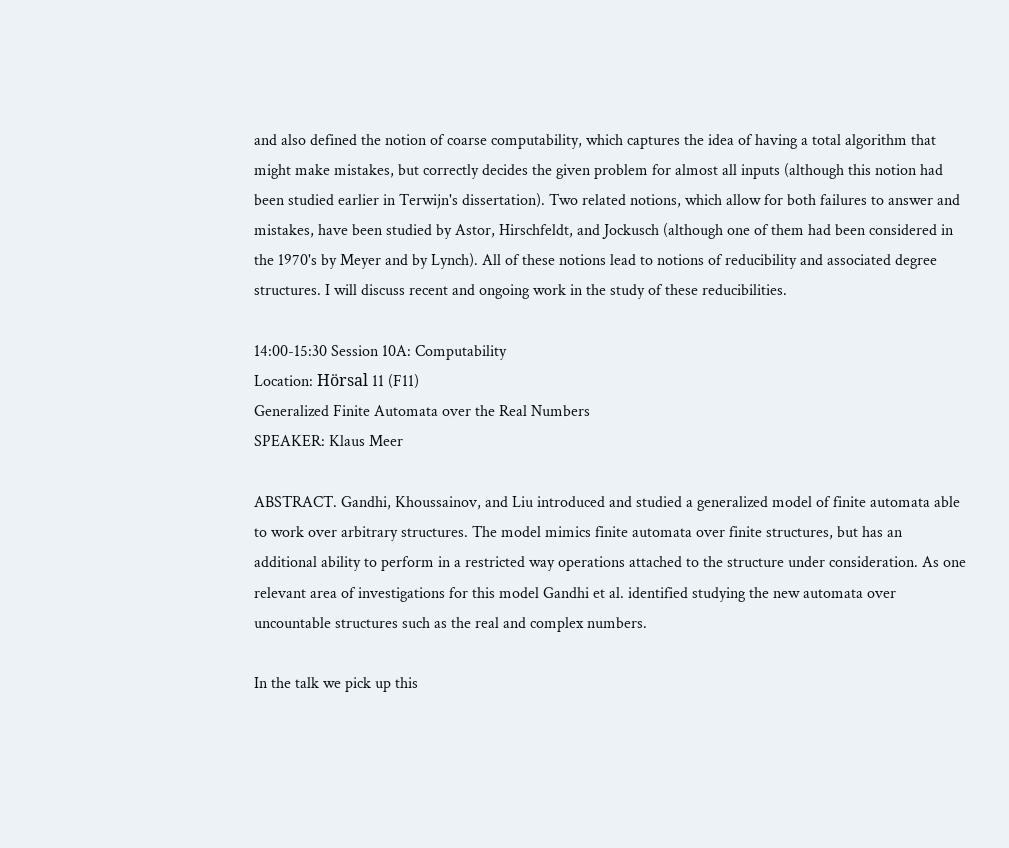and also defined the notion of coarse computability, which captures the idea of having a total algorithm that might make mistakes, but correctly decides the given problem for almost all inputs (although this notion had been studied earlier in Terwijn's dissertation). Two related notions, which allow for both failures to answer and mistakes, have been studied by Astor, Hirschfeldt, and Jockusch (although one of them had been considered in the 1970's by Meyer and by Lynch). All of these notions lead to notions of reducibility and associated degree structures. I will discuss recent and ongoing work in the study of these reducibilities.

14:00-15:30 Session 10A: Computability
Location: Hörsal 11 (F11)
Generalized Finite Automata over the Real Numbers
SPEAKER: Klaus Meer

ABSTRACT. Gandhi, Khoussainov, and Liu introduced and studied a generalized model of finite automata able to work over arbitrary structures. The model mimics finite automata over finite structures, but has an additional ability to perform in a restricted way operations attached to the structure under consideration. As one relevant area of investigations for this model Gandhi et al. identified studying the new automata over uncountable structures such as the real and complex numbers.

In the talk we pick up this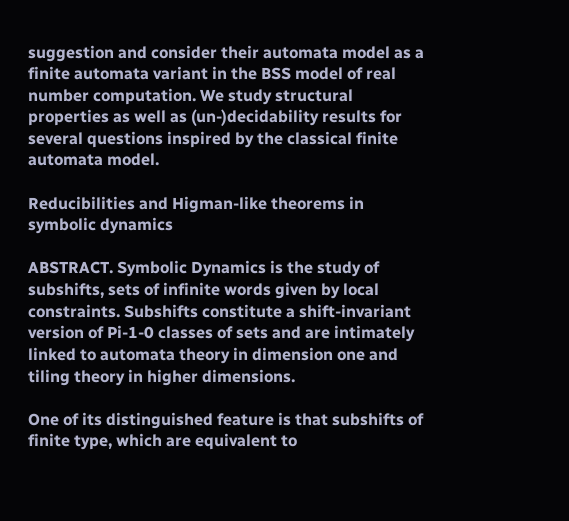suggestion and consider their automata model as a finite automata variant in the BSS model of real number computation. We study structural properties as well as (un-)decidability results for several questions inspired by the classical finite automata model.

Reducibilities and Higman-like theorems in symbolic dynamics

ABSTRACT. Symbolic Dynamics is the study of subshifts, sets of infinite words given by local constraints. Subshifts constitute a shift-invariant version of Pi-1-0 classes of sets and are intimately linked to automata theory in dimension one and tiling theory in higher dimensions.

One of its distinguished feature is that subshifts of finite type, which are equivalent to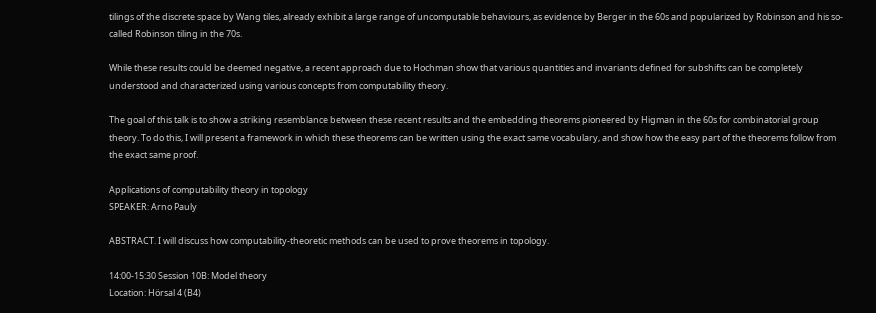tilings of the discrete space by Wang tiles, already exhibit a large range of uncomputable behaviours, as evidence by Berger in the 60s and popularized by Robinson and his so-called Robinson tiling in the 70s.

While these results could be deemed negative, a recent approach due to Hochman show that various quantities and invariants defined for subshifts can be completely understood and characterized using various concepts from computability theory.

The goal of this talk is to show a striking resemblance between these recent results and the embedding theorems pioneered by Higman in the 60s for combinatorial group theory. To do this, I will present a framework in which these theorems can be written using the exact same vocabulary, and show how the easy part of the theorems follow from the exact same proof.

Applications of computability theory in topology
SPEAKER: Arno Pauly

ABSTRACT. I will discuss how computability-theoretic methods can be used to prove theorems in topology.

14:00-15:30 Session 10B: Model theory
Location: Hörsal 4 (B4)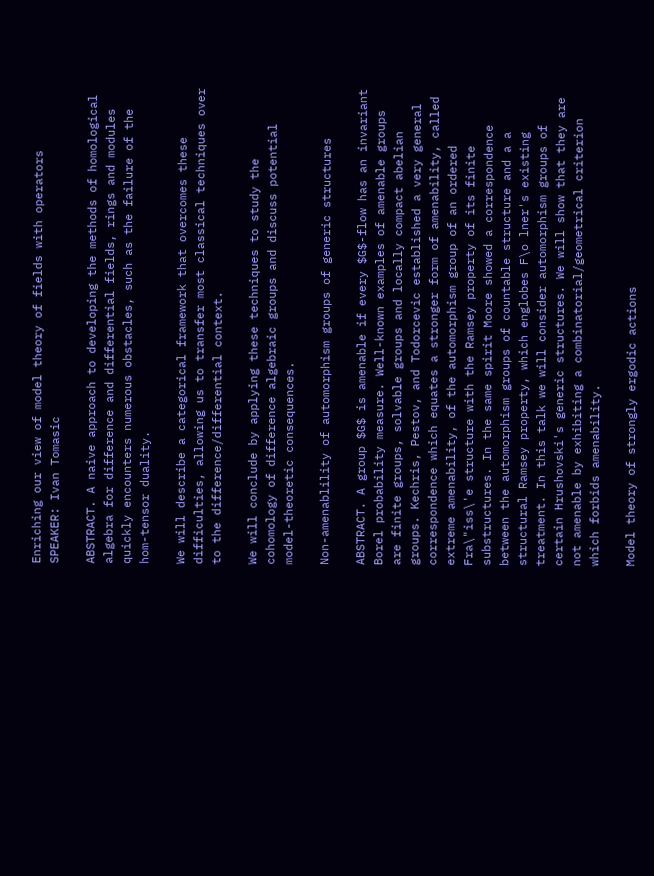Enriching our view of model theory of fields with operators
SPEAKER: Ivan Tomasic

ABSTRACT. A naive approach to developing the methods of homological algebra for difference and differential fields, rings and modules quickly encounters numerous obstacles, such as the failure of the hom-tensor duality.

We will describe a categorical framework that overcomes these difficulties, allowing us to transfer most classical techniques over to the difference/differential context.

We will conclude by applying these techniques to study the cohomology of difference algebraic groups and discuss potential model-theoretic consequences.

Non-amenablility of automorphism groups of generic structures

ABSTRACT. A group $G$ is amenable if every $G$-flow has an invariant Borel probability measure. Well-known examples of amenable groups are finite groups, solvable groups and locally compact abelian groups. Kechris, Pestov, and Todorcevic established a very general correspondence which equates a stronger form of amenability, called extreme amenability, of the automorphism group of an ordered Fra\"iss\'e structure with the Ramsey property of its finite substructures. In the same spirit Moore showed a correspondence between the automorphism groups of countable structure and a a structural Ramsey property, which englobes F\o lner's existing treatment. In this talk we will consider automorphism groups of certain Hrushovski's generic structures. We will show that they are not amenable by exhibiting a combinatorial/geometrical criterion which forbids amenability.

Model theory of strongly ergodic actions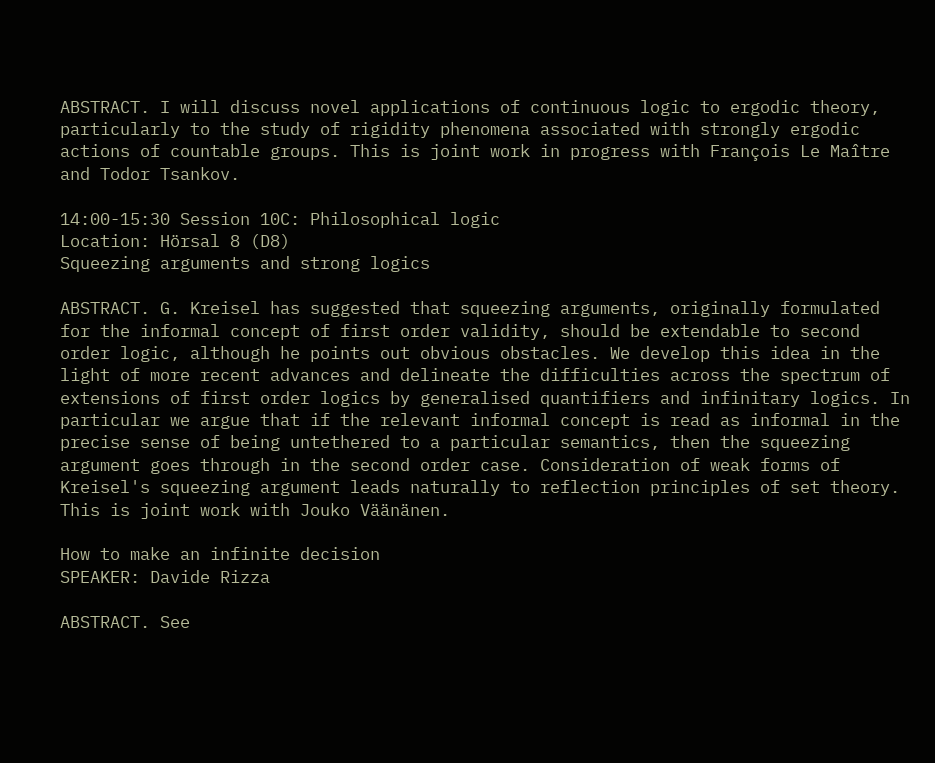ABSTRACT. I will discuss novel applications of continuous logic to ergodic theory, particularly to the study of rigidity phenomena associated with strongly ergodic actions of countable groups. This is joint work in progress with François Le Maître and Todor Tsankov.

14:00-15:30 Session 10C: Philosophical logic
Location: Hörsal 8 (D8)
Squeezing arguments and strong logics

ABSTRACT. G. Kreisel has suggested that squeezing arguments, originally formulated for the informal concept of first order validity, should be extendable to second order logic, although he points out obvious obstacles. We develop this idea in the light of more recent advances and delineate the difficulties across the spectrum of extensions of first order logics by generalised quantifiers and infinitary logics. In particular we argue that if the relevant informal concept is read as informal in the precise sense of being untethered to a particular semantics, then the squeezing argument goes through in the second order case. Consideration of weak forms of Kreisel's squeezing argument leads naturally to reflection principles of set theory. This is joint work with Jouko Väänänen.

How to make an infinite decision
SPEAKER: Davide Rizza

ABSTRACT. See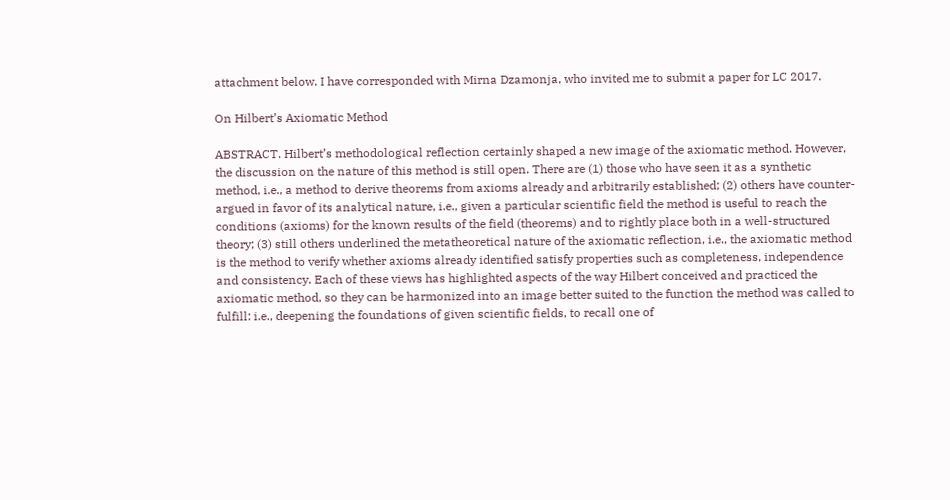attachment below. I have corresponded with Mirna Dzamonja, who invited me to submit a paper for LC 2017.

On Hilbert’s Axiomatic Method

ABSTRACT. Hilbert’s methodological reflection certainly shaped a new image of the axiomatic method. However, the discussion on the nature of this method is still open. There are (1) those who have seen it as a synthetic method, i.e., a method to derive theorems from axioms already and arbitrarily established; (2) others have counter-argued in favor of its analytical nature, i.e., given a particular scientific field the method is useful to reach the conditions (axioms) for the known results of the field (theorems) and to rightly place both in a well-structured theory; (3) still others underlined the metatheoretical nature of the axiomatic reflection, i.e., the axiomatic method is the method to verify whether axioms already identified satisfy properties such as completeness, independence and consistency. Each of these views has highlighted aspects of the way Hilbert conceived and practiced the axiomatic method, so they can be harmonized into an image better suited to the function the method was called to fulfill: i.e., deepening the foundations of given scientific fields, to recall one of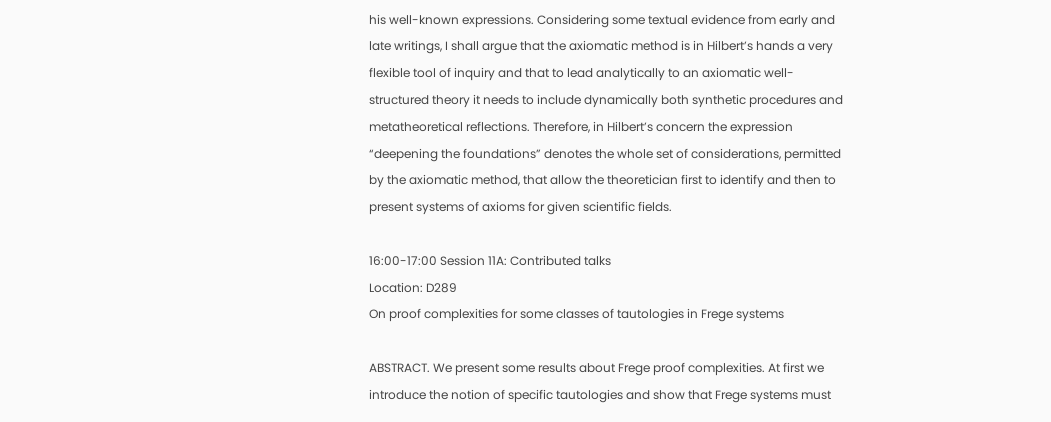his well-known expressions. Considering some textual evidence from early and late writings, I shall argue that the axiomatic method is in Hilbert’s hands a very flexible tool of inquiry and that to lead analytically to an axiomatic well-structured theory it needs to include dynamically both synthetic procedures and metatheoretical reflections. Therefore, in Hilbert’s concern the expression “deepening the foundations” denotes the whole set of considerations, permitted by the axiomatic method, that allow the theoretician first to identify and then to present systems of axioms for given scientific fields.

16:00-17:00 Session 11A: Contributed talks
Location: D289
On proof complexities for some classes of tautologies in Frege systems

ABSTRACT. We present some results about Frege proof complexities. At first we introduce the notion of specific tautologies and show that Frege systems must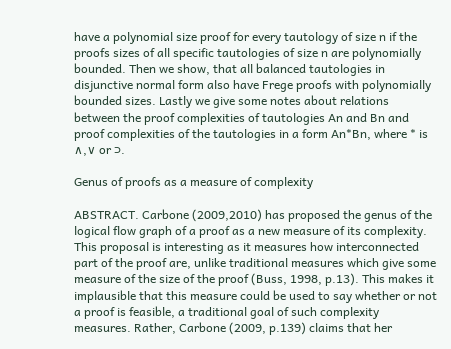have a polynomial size proof for every tautology of size n if the proofs sizes of all specific tautologies of size n are polynomially bounded. Then we show, that all balanced tautologies in disjunctive normal form also have Frege proofs with polynomially bounded sizes. Lastly we give some notes about relations between the proof complexities of tautologies An and Bn and proof complexities of the tautologies in a form An*Bn, where * is ∧,∨ or ⊃.

Genus of proofs as a measure of complexity

ABSTRACT. Carbone (2009,2010) has proposed the genus of the logical flow graph of a proof as a new measure of its complexity. This proposal is interesting as it measures how interconnected part of the proof are, unlike traditional measures which give some measure of the size of the proof (Buss, 1998, p.13). This makes it implausible that this measure could be used to say whether or not a proof is feasible, a traditional goal of such complexity measures. Rather, Carbone (2009, p.139) claims that her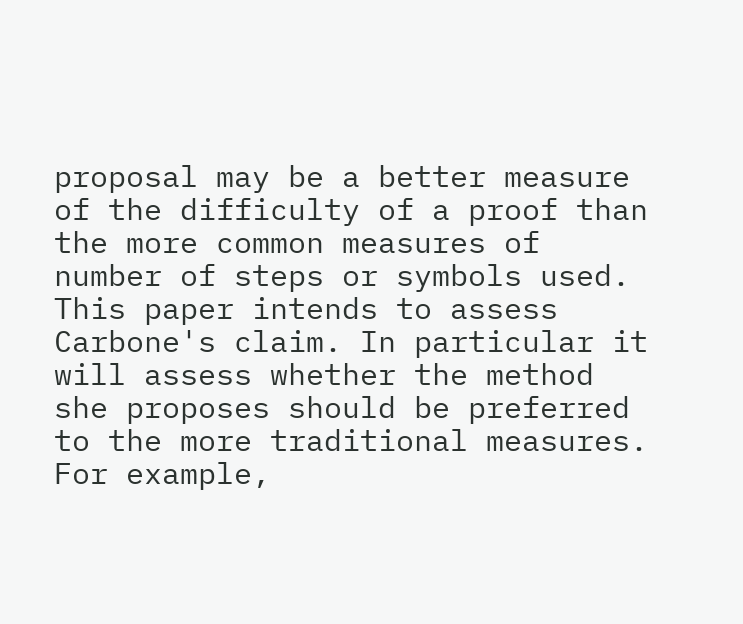proposal may be a better measure of the difficulty of a proof than the more common measures of number of steps or symbols used. This paper intends to assess Carbone's claim. In particular it will assess whether the method she proposes should be preferred to the more traditional measures. For example,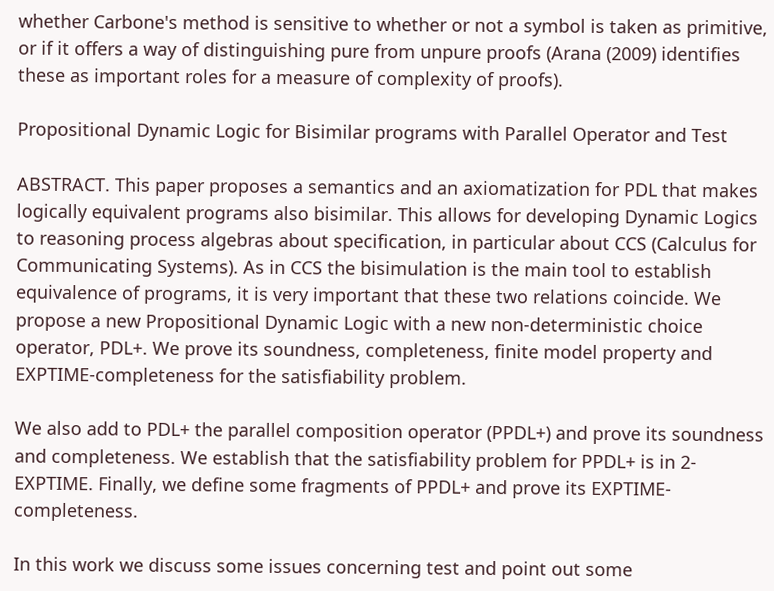whether Carbone's method is sensitive to whether or not a symbol is taken as primitive, or if it offers a way of distinguishing pure from unpure proofs (Arana (2009) identifies these as important roles for a measure of complexity of proofs).

Propositional Dynamic Logic for Bisimilar programs with Parallel Operator and Test

ABSTRACT. This paper proposes a semantics and an axiomatization for PDL that makes logically equivalent programs also bisimilar. This allows for developing Dynamic Logics to reasoning process algebras about specification, in particular about CCS (Calculus for Communicating Systems). As in CCS the bisimulation is the main tool to establish equivalence of programs, it is very important that these two relations coincide. We propose a new Propositional Dynamic Logic with a new non-deterministic choice operator, PDL+. We prove its soundness, completeness, finite model property and EXPTIME-completeness for the satisfiability problem.

We also add to PDL+ the parallel composition operator (PPDL+) and prove its soundness and completeness. We establish that the satisfiability problem for PPDL+ is in 2-EXPTIME. Finally, we define some fragments of PPDL+ and prove its EXPTIME-completeness.

In this work we discuss some issues concerning test and point out some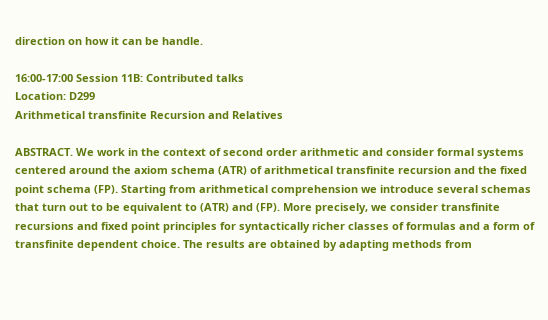direction on how it can be handle.

16:00-17:00 Session 11B: Contributed talks
Location: D299
Arithmetical transfinite Recursion and Relatives

ABSTRACT. We work in the context of second order arithmetic and consider formal systems centered around the axiom schema (ATR) of arithmetical transfinite recursion and the fixed point schema (FP). Starting from arithmetical comprehension we introduce several schemas that turn out to be equivalent to (ATR) and (FP). More precisely, we consider transfinite recursions and fixed point principles for syntactically richer classes of formulas and a form of transfinite dependent choice. The results are obtained by adapting methods from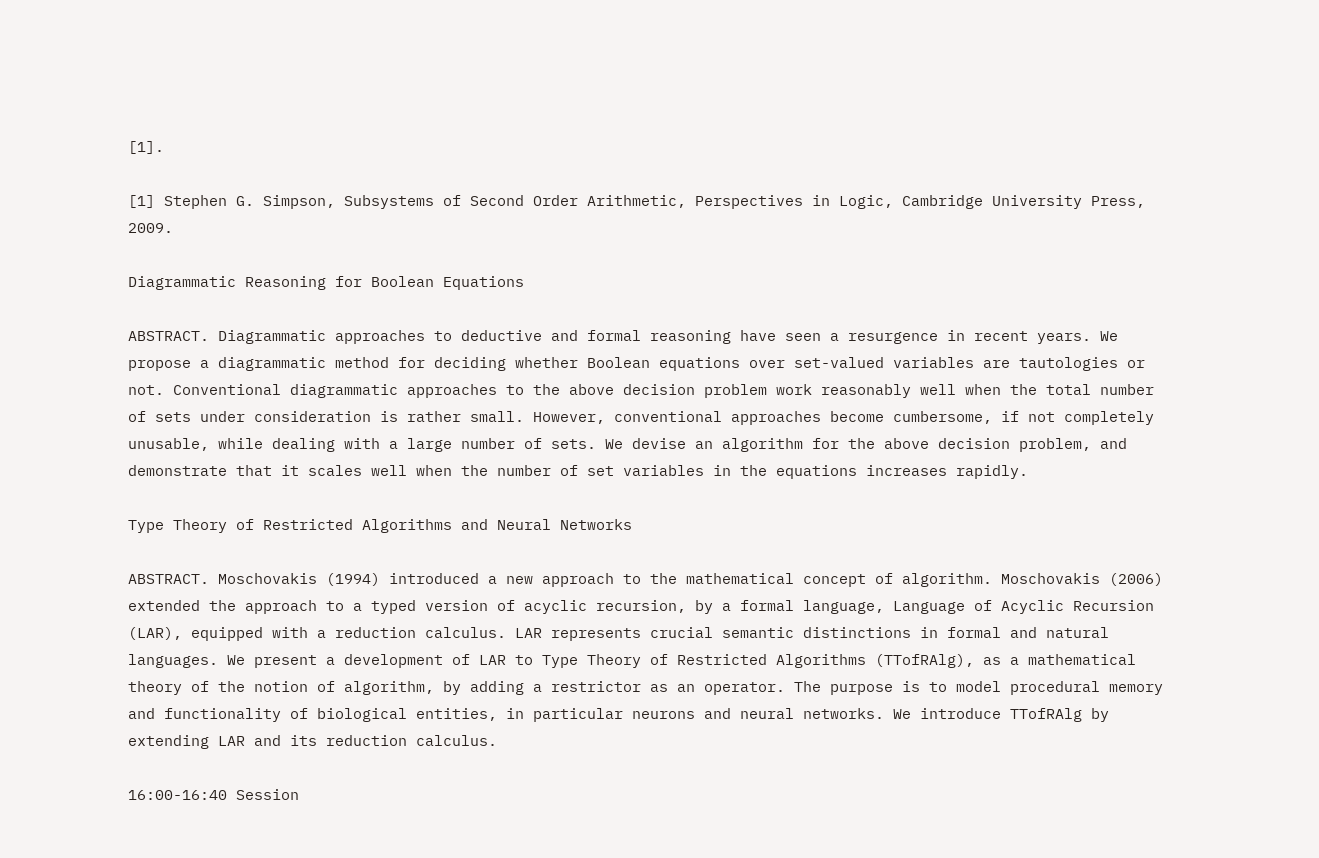[1].

[1] Stephen G. Simpson, Subsystems of Second Order Arithmetic, Perspectives in Logic, Cambridge University Press, 2009.

Diagrammatic Reasoning for Boolean Equations

ABSTRACT. Diagrammatic approaches to deductive and formal reasoning have seen a resurgence in recent years. We propose a diagrammatic method for deciding whether Boolean equations over set-valued variables are tautologies or not. Conventional diagrammatic approaches to the above decision problem work reasonably well when the total number of sets under consideration is rather small. However, conventional approaches become cumbersome, if not completely unusable, while dealing with a large number of sets. We devise an algorithm for the above decision problem, and demonstrate that it scales well when the number of set variables in the equations increases rapidly.

Type Theory of Restricted Algorithms and Neural Networks

ABSTRACT. Moschovakis (1994) introduced a new approach to the mathematical concept of algorithm. Moschovakis (2006) extended the approach to a typed version of acyclic recursion, by a formal language, Language of Acyclic Recursion (LAR), equipped with a reduction calculus. LAR represents crucial semantic distinctions in formal and natural languages. We present a development of LAR to Type Theory of Restricted Algorithms (TTofRAlg), as a mathematical theory of the notion of algorithm, by adding a restrictor as an operator. The purpose is to model procedural memory and functionality of biological entities, in particular neurons and neural networks. We introduce TTofRAlg by extending LAR and its reduction calculus.

16:00-16:40 Session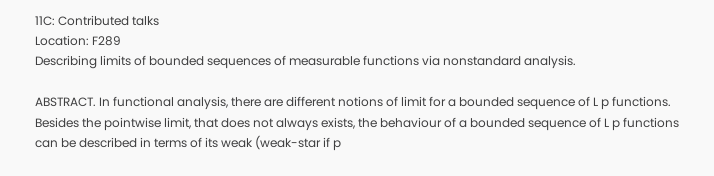11C: Contributed talks
Location: F289
Describing limits of bounded sequences of measurable functions via nonstandard analysis.

ABSTRACT. In functional analysis, there are different notions of limit for a bounded sequence of L p functions. Besides the pointwise limit, that does not always exists, the behaviour of a bounded sequence of L p functions can be described in terms of its weak (weak-star if p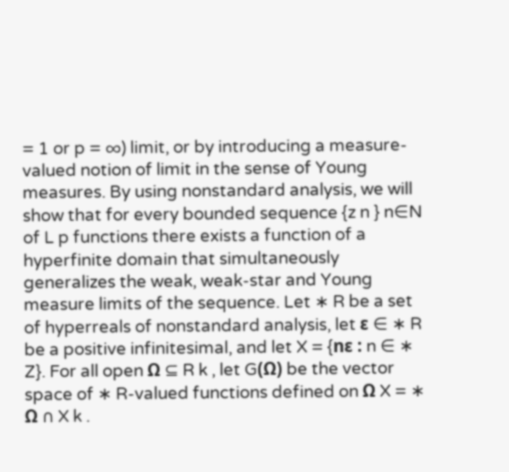= 1 or p = ∞) limit, or by introducing a measure-valued notion of limit in the sense of Young measures. By using nonstandard analysis, we will show that for every bounded sequence {z n } n∈N of L p functions there exists a function of a hyperfinite domain that simultaneously generalizes the weak, weak-star and Young measure limits of the sequence. Let ∗ R be a set of hyperreals of nonstandard analysis, let ε ∈ ∗ R be a positive infinitesimal, and let X = {nε : n ∈ ∗ Z}. For all open Ω ⊆ R k , let G(Ω) be the vector space of ∗ R-valued functions defined on Ω X = ∗ Ω ∩ X k .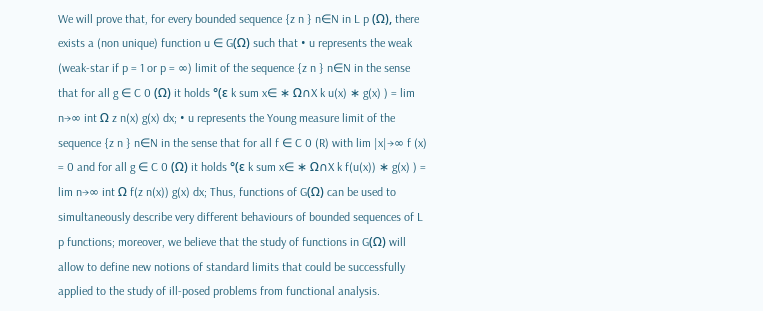We will prove that, for every bounded sequence {z n } n∈N in L p (Ω), there exists a (non unique) function u ∈ G(Ω) such that • u represents the weak (weak-star if p = 1 or p = ∞) limit of the sequence {z n } n∈N in the sense that for all g ∈ C 0 (Ω) it holds °(ε k sum x∈ ∗ Ω∩X k u(x) ∗ g(x) ) = lim n→∞ int Ω z n(x) g(x) dx; • u represents the Young measure limit of the sequence {z n } n∈N in the sense that for all f ∈ C 0 (R) with lim |x|→∞ f (x) = 0 and for all g ∈ C 0 (Ω) it holds °(ε k sum x∈ ∗ Ω∩X k f(u(x)) ∗ g(x) ) = lim n→∞ int Ω f(z n(x)) g(x) dx; Thus, functions of G(Ω) can be used to simultaneously describe very different behaviours of bounded sequences of L p functions; moreover, we believe that the study of functions in G(Ω) will allow to define new notions of standard limits that could be successfully applied to the study of ill-posed problems from functional analysis.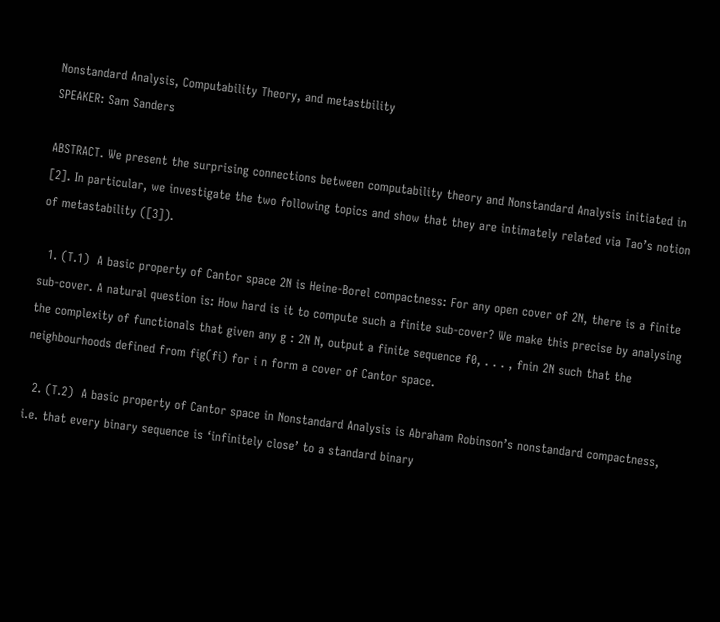Nonstandard Analysis, Computability Theory, and metastbility
SPEAKER: Sam Sanders

ABSTRACT. We present the surprising connections between computability theory and Nonstandard Analysis initiated in [2]. In particular, we investigate the two following topics and show that they are intimately related via Tao’s notion of metastability ([3]).

  1. (T.1)  A basic property of Cantor space 2N is Heine-Borel compactness: For any open cover of 2N, there is a finite sub-cover. A natural question is: How hard is it to compute such a finite sub-cover? We make this precise by analysing the complexity of functionals that given any g : 2N N, output a finite sequence f0, . . . , fnin 2N such that the neighbourhoods defined from fig(fi) for i n form a cover of Cantor space.

  2. (T.2)  A basic property of Cantor space in Nonstandard Analysis is Abraham Robinson’s nonstandard compactness, i.e. that every binary sequence is ‘infinitely close’ to a standard binary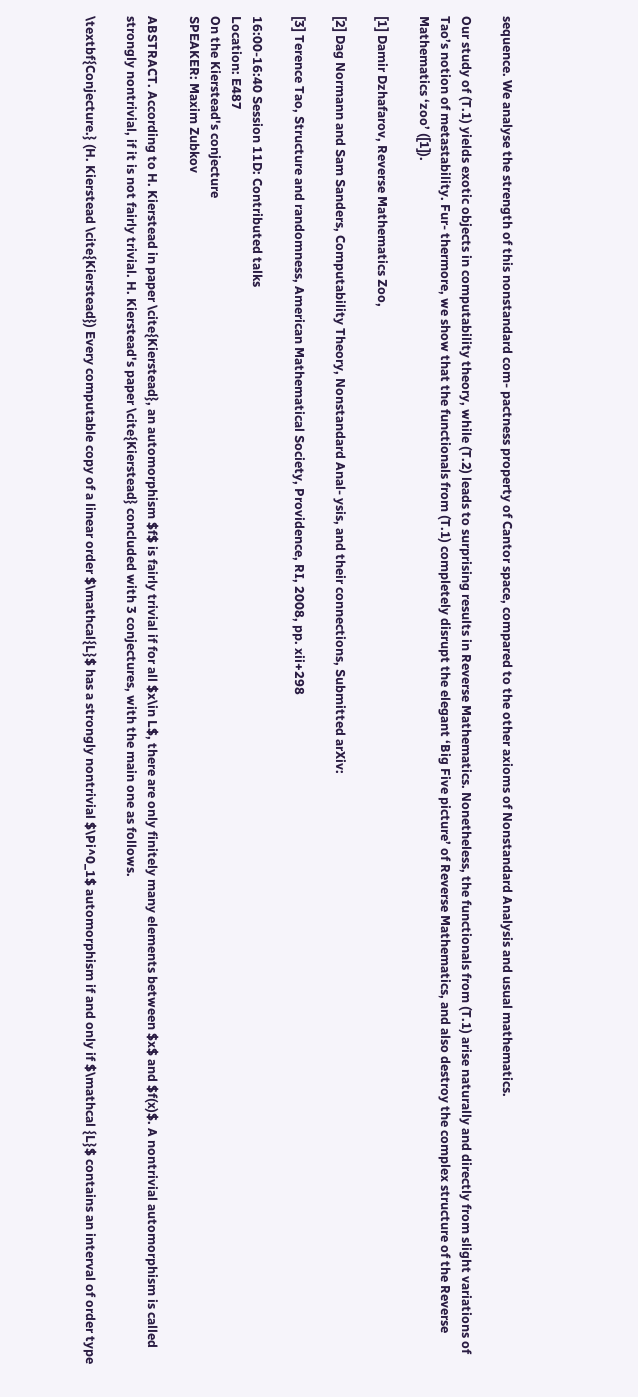sequence. We analyse the strength of this nonstandard com- pactness property of Cantor space, compared to the other axioms of Nonstandard Analysis and usual mathematics.

Our study of (T.1) yields exotic objects in computability theory, while (T.2) leads to surprising results in Reverse Mathematics. Nonetheless, the functionals from (T.1) arise naturally and directly from slight variations of Tao’s notion of metastability. Fur- thermore, we show that the functionals from (T.1) completely disrupt the elegant ‘Big Five picture’ of Reverse Mathematics, and also destroy the complex structure of the Reverse Mathematics ‘zoo’ ([1]).

[1] Damir Dzhafarov, Reverse Mathematics Zoo,

[2] Dag Normann and Sam Sanders, Computability Theory, Nonstandard Anal- ysis, and their connections, Submitted arXiv:

[3] Terence Tao, Structure and randomness, American Mathematical Society, Providence, RI, 2008, pp. xii+298

16:00-16:40 Session 11D: Contributed talks
Location: E487
On the Kierstead's conjecture
SPEAKER: Maxim Zubkov

ABSTRACT. According to H. Kierstead in paper \cite{Kierstead}, an automorphism $f$ is fairly trivial if for all $x\in L$, there are only finitely many elements between $x$ and $f(x)$. A nontrivial automorphism is called strongly nontrivial, if it is not fairly trivial. H. Kierstead's paper \cite{Kierstead} concluded with 3 conjectures, with the main one as follows.

\textbf{Conjecture.} (H. Kierstead \cite{Kierstead}) Every computable copy of a linear order $\mathcal{L}$ has a strongly nontrivial $\Pi^0_1$ automorphism if and only if $\mathcal {L}$ contains an interval of order type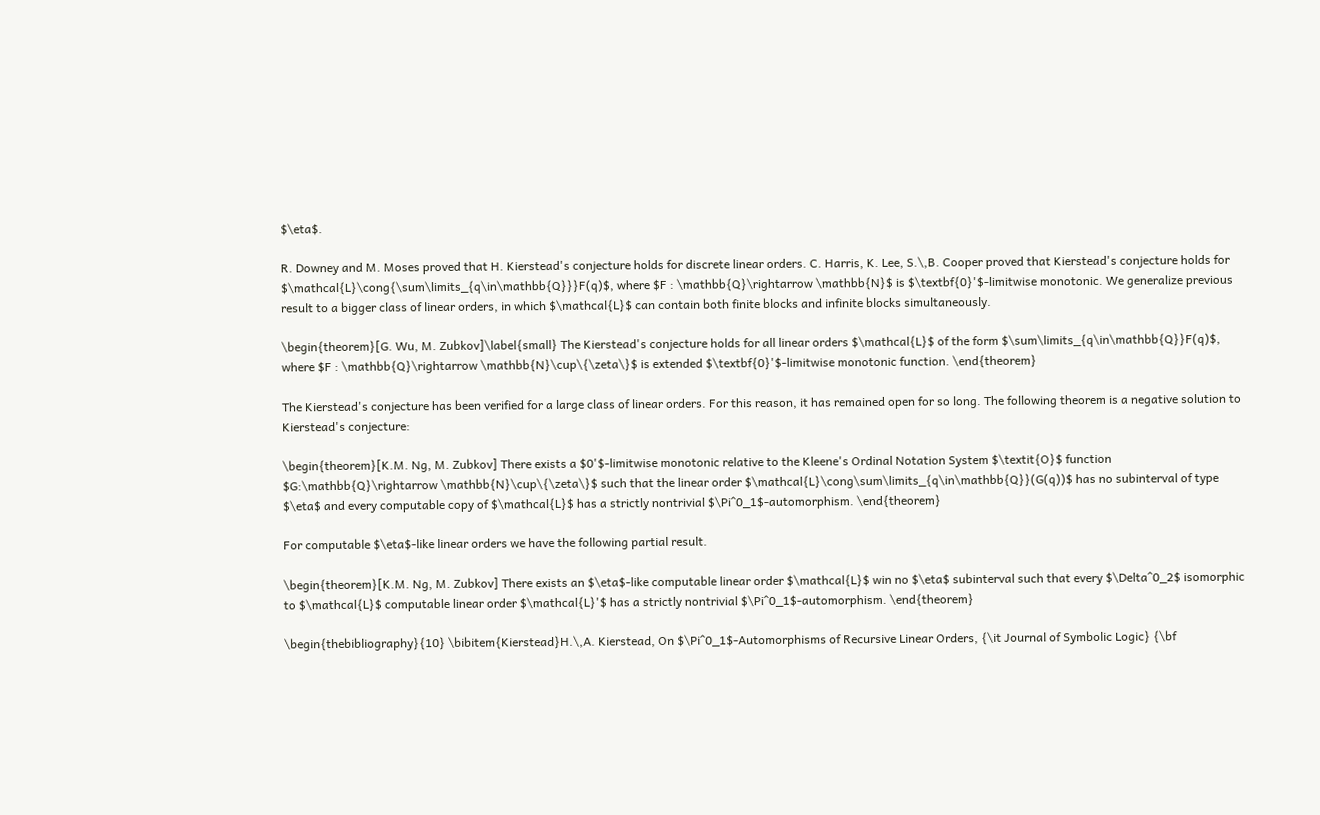$\eta$.

R. Downey and M. Moses proved that H. Kierstead's conjecture holds for discrete linear orders. C. Harris, K. Lee, S.\,B. Cooper proved that Kierstead's conjecture holds for $\mathcal{L}\cong{\sum\limits_{q\in\mathbb{Q}}}F(q)$, where $F : \mathbb{Q}\rightarrow \mathbb{N}$ is $\textbf{0}'$-limitwise monotonic. We generalize previous result to a bigger class of linear orders, in which $\mathcal{L}$ can contain both finite blocks and infinite blocks simultaneously.

\begin{theorem}[G. Wu, M. Zubkov]\label{small} The Kierstead's conjecture holds for all linear orders $\mathcal{L}$ of the form $\sum\limits_{q\in\mathbb{Q}}F(q)$, where $F : \mathbb{Q}\rightarrow \mathbb{N}\cup\{\zeta\}$ is extended $\textbf{0}'$-limitwise monotonic function. \end{theorem}

The Kierstead's conjecture has been verified for a large class of linear orders. For this reason, it has remained open for so long. The following theorem is a negative solution to Kierstead's conjecture:

\begin{theorem}[K.M. Ng, M. Zubkov] There exists a $0'$-limitwise monotonic relative to the Kleene's Ordinal Notation System $\textit{O}$ function $G:\mathbb{Q}\rightarrow \mathbb{N}\cup\{\zeta\}$ such that the linear order $\mathcal{L}\cong\sum\limits_{q\in\mathbb{Q}}(G(q))$ has no subinterval of type $\eta$ and every computable copy of $\mathcal{L}$ has a strictly nontrivial $\Pi^0_1$-automorphism. \end{theorem}

For computable $\eta$-like linear orders we have the following partial result.

\begin{theorem}[K.M. Ng, M. Zubkov] There exists an $\eta$-like computable linear order $\mathcal{L}$ win no $\eta$ subinterval such that every $\Delta^0_2$ isomorphic to $\mathcal{L}$ computable linear order $\mathcal{L}'$ has a strictly nontrivial $\Pi^0_1$-automorphism. \end{theorem}

\begin{thebibliography}{10} \bibitem{Kierstead}H.\,A. Kierstead, On $\Pi^0_1$-Automorphisms of Recursive Linear Orders, {\it Journal of Symbolic Logic} {\bf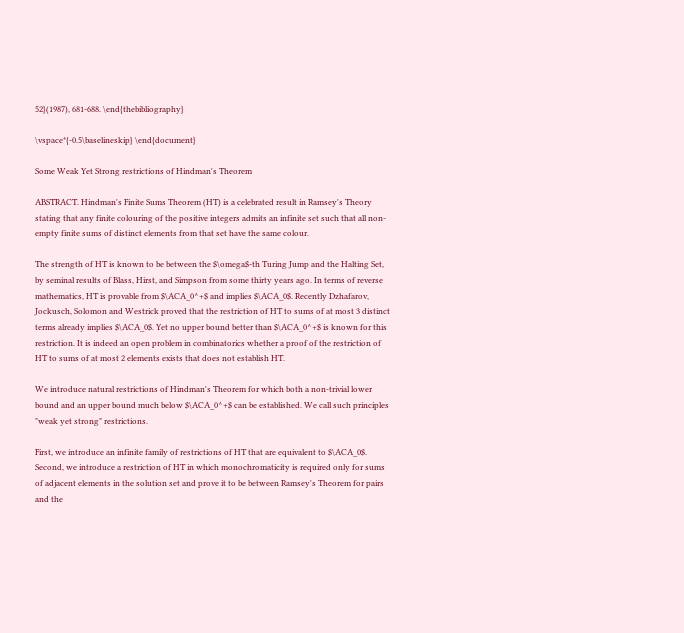52}(1987), 681-688. \end{thebibliography}

\vspace*{-0.5\baselineskip} \end{document}

Some Weak Yet Strong restrictions of Hindman's Theorem

ABSTRACT. Hindman's Finite Sums Theorem (HT) is a celebrated result in Ramsey's Theory stating that any finite colouring of the positive integers admits an infinite set such that all non-empty finite sums of distinct elements from that set have the same colour.

The strength of HT is known to be between the $\omega$-th Turing Jump and the Halting Set, by seminal results of Blass, Hirst, and Simpson from some thirty years ago. In terms of reverse mathematics, HT is provable from $\ACA_0^+$ and implies $\ACA_0$. Recently Dzhafarov, Jockusch, Solomon and Westrick proved that the restriction of HT to sums of at most 3 distinct terms already implies $\ACA_0$. Yet no upper bound better than $\ACA_0^+$ is known for this restriction. It is indeed an open problem in combinatorics whether a proof of the restriction of HT to sums of at most 2 elements exists that does not establish HT.

We introduce natural restrictions of Hindman's Theorem for which both a non-trivial lower bound and an upper bound much below $\ACA_0^+$ can be established. We call such principles "weak yet strong" restrictions.

First, we introduce an infinite family of restrictions of HT that are equivalent to $\ACA_0$. Second, we introduce a restriction of HT in which monochromaticity is required only for sums of adjacent elements in the solution set and prove it to be between Ramsey's Theorem for pairs and the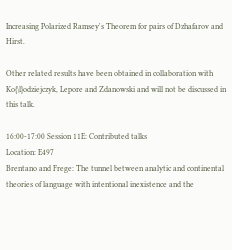Increasing Polarized Ramsey's Theorem for pairs of Dzhafarov and Hirst.

Other related results have been obtained in collaboration with Ko{\l}odziejczyk, Lepore and Zdanowski and will not be discussed in this talk.

16:00-17:00 Session 11E: Contributed talks
Location: E497
Brentano and Frege: The tunnel between analytic and continental theories of language with intentional inexistence and the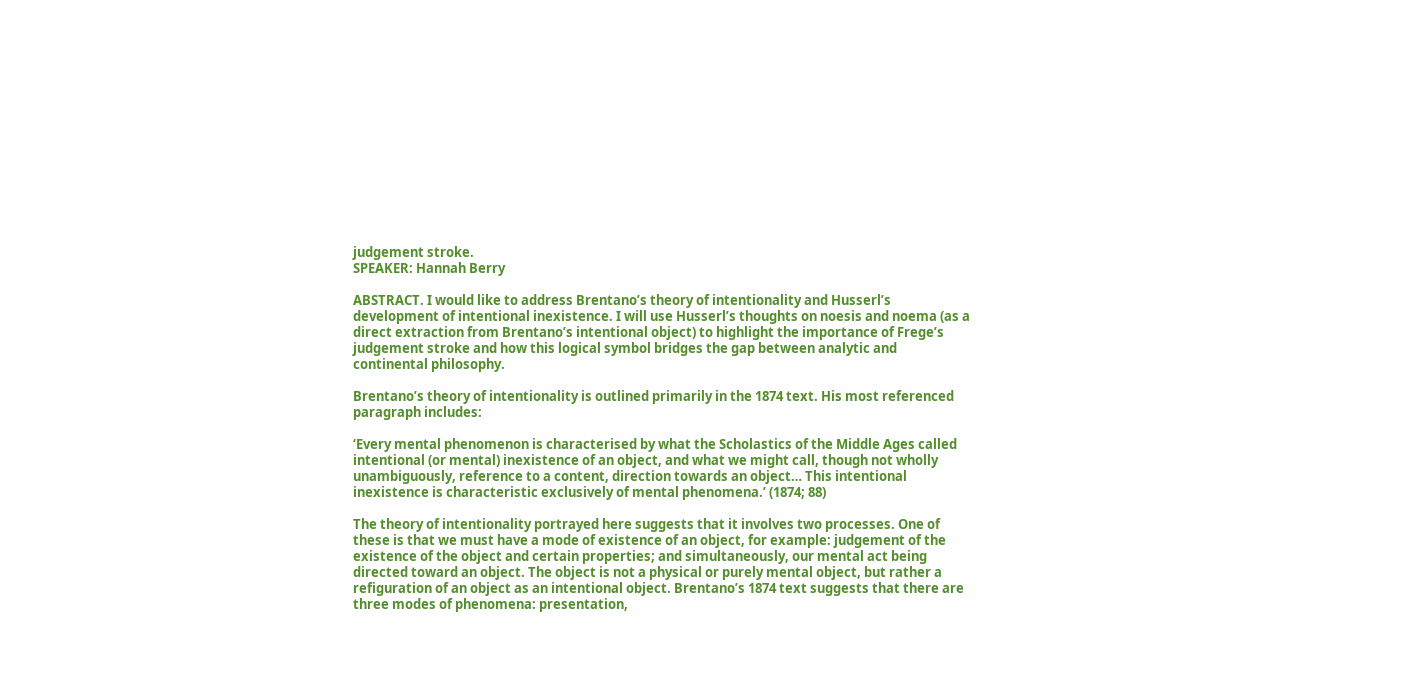judgement stroke.
SPEAKER: Hannah Berry

ABSTRACT. I would like to address Brentano’s theory of intentionality and Husserl’s development of intentional inexistence. I will use Husserl’s thoughts on noesis and noema (as a direct extraction from Brentano’s intentional object) to highlight the importance of Frege’s judgement stroke and how this logical symbol bridges the gap between analytic and continental philosophy.

Brentano’s theory of intentionality is outlined primarily in the 1874 text. His most referenced paragraph includes:

‘Every mental phenomenon is characterised by what the Scholastics of the Middle Ages called intentional (or mental) inexistence of an object, and what we might call, though not wholly unambiguously, reference to a content, direction towards an object… This intentional inexistence is characteristic exclusively of mental phenomena.’ (1874; 88)

The theory of intentionality portrayed here suggests that it involves two processes. One of these is that we must have a mode of existence of an object, for example: judgement of the existence of the object and certain properties; and simultaneously, our mental act being directed toward an object. The object is not a physical or purely mental object, but rather a refiguration of an object as an intentional object. Brentano’s 1874 text suggests that there are three modes of phenomena: presentation,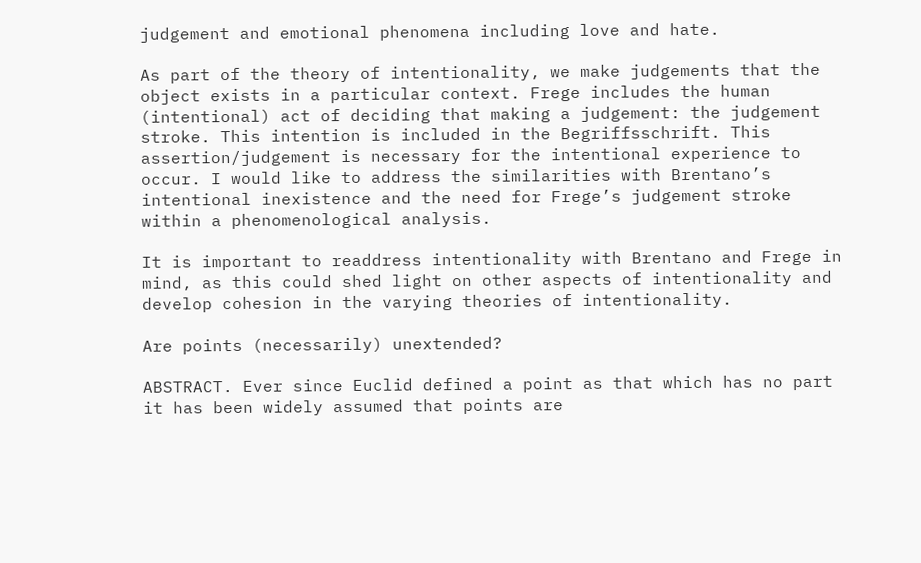judgement and emotional phenomena including love and hate.

As part of the theory of intentionality, we make judgements that the object exists in a particular context. Frege includes the human (intentional) act of deciding that making a judgement: the judgement stroke. This intention is included in the Begriffsschrift. This assertion/judgement is necessary for the intentional experience to occur. I would like to address the similarities with Brentano’s intentional inexistence and the need for Frege’s judgement stroke within a phenomenological analysis.

It is important to readdress intentionality with Brentano and Frege in mind, as this could shed light on other aspects of intentionality and develop cohesion in the varying theories of intentionality.

Are points (necessarily) unextended?

ABSTRACT. Ever since Euclid defined a point as that which has no part it has been widely assumed that points are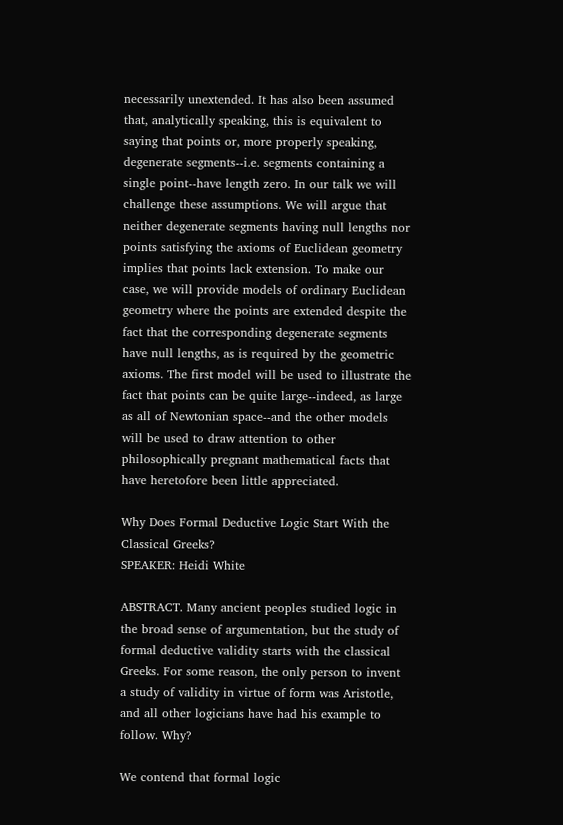necessarily unextended. It has also been assumed that, analytically speaking, this is equivalent to saying that points or, more properly speaking, degenerate segments--i.e. segments containing a single point--have length zero. In our talk we will challenge these assumptions. We will argue that neither degenerate segments having null lengths nor points satisfying the axioms of Euclidean geometry implies that points lack extension. To make our case, we will provide models of ordinary Euclidean geometry where the points are extended despite the fact that the corresponding degenerate segments have null lengths, as is required by the geometric axioms. The first model will be used to illustrate the fact that points can be quite large--indeed, as large as all of Newtonian space--and the other models will be used to draw attention to other philosophically pregnant mathematical facts that have heretofore been little appreciated.

Why Does Formal Deductive Logic Start With the Classical Greeks?
SPEAKER: Heidi White

ABSTRACT. Many ancient peoples studied logic in the broad sense of argumentation, but the study of formal deductive validity starts with the classical Greeks. For some reason, the only person to invent a study of validity in virtue of form was Aristotle, and all other logicians have had his example to follow. Why?

We contend that formal logic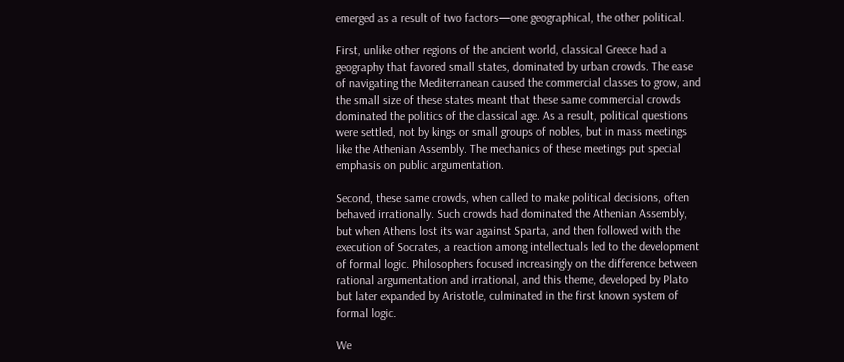emerged as a result of two factors—one geographical, the other political.

First, unlike other regions of the ancient world, classical Greece had a geography that favored small states, dominated by urban crowds. The ease of navigating the Mediterranean caused the commercial classes to grow, and the small size of these states meant that these same commercial crowds dominated the politics of the classical age. As a result, political questions were settled, not by kings or small groups of nobles, but in mass meetings like the Athenian Assembly. The mechanics of these meetings put special emphasis on public argumentation.

Second, these same crowds, when called to make political decisions, often behaved irrationally. Such crowds had dominated the Athenian Assembly, but when Athens lost its war against Sparta, and then followed with the execution of Socrates, a reaction among intellectuals led to the development of formal logic. Philosophers focused increasingly on the difference between rational argumentation and irrational, and this theme, developed by Plato but later expanded by Aristotle, culminated in the first known system of formal logic.

We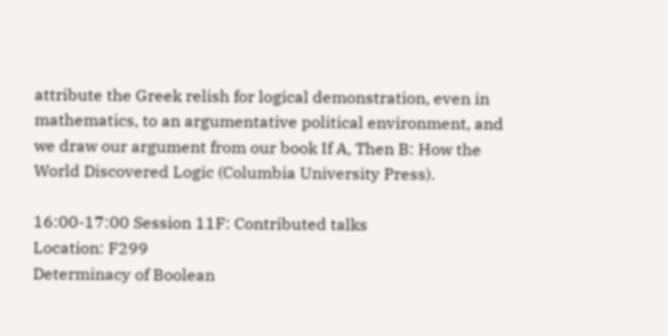attribute the Greek relish for logical demonstration, even in mathematics, to an argumentative political environment, and we draw our argument from our book If A, Then B: How the World Discovered Logic (Columbia University Press).

16:00-17:00 Session 11F: Contributed talks
Location: F299
Determinacy of Boolean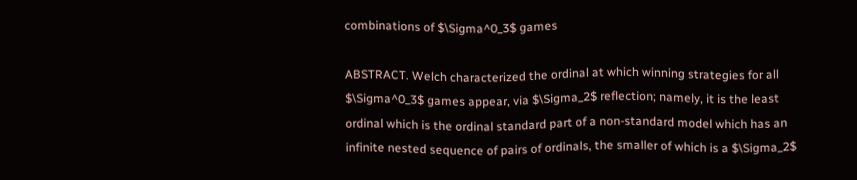combinations of $\Sigma^0_3$ games

ABSTRACT. Welch characterized the ordinal at which winning strategies for all $\Sigma^0_3$ games appear, via $\Sigma_2$ reflection; namely, it is the least ordinal which is the ordinal standard part of a non-standard model which has an infinite nested sequence of pairs of ordinals, the smaller of which is a $\Sigma_2$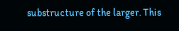substructure of the larger. This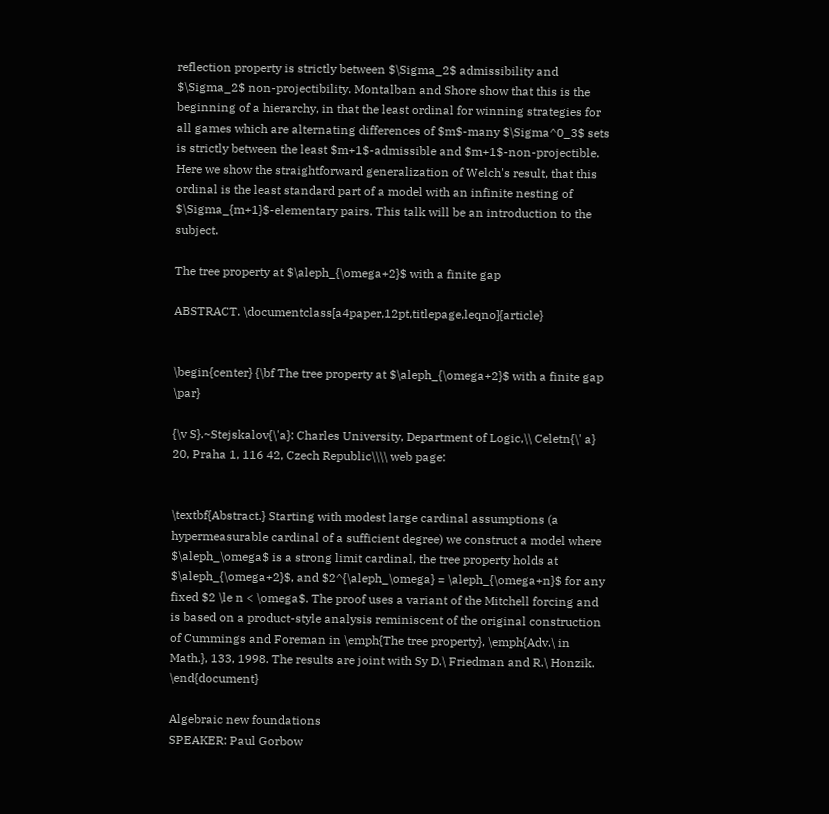reflection property is strictly between $\Sigma_2$ admissibility and $\Sigma_2$ non-projectibility. Montalban and Shore show that this is the beginning of a hierarchy, in that the least ordinal for winning strategies for all games which are alternating differences of $m$-many $\Sigma^0_3$ sets is strictly between the least $m+1$-admissible and $m+1$-non-projectible. Here we show the straightforward generalization of Welch's result, that this ordinal is the least standard part of a model with an infinite nesting of $\Sigma_{m+1}$-elementary pairs. This talk will be an introduction to the subject.

The tree property at $\aleph_{\omega+2}$ with a finite gap

ABSTRACT. \documentclass[a4paper,12pt,titlepage,leqno]{article}


\begin{center} {\bf The tree property at $\aleph_{\omega+2}$ with a finite gap \par}

{\v S}.~Stejskalov{\'a}: Charles University, Department of Logic,\\ Celetn{\' a} 20, Praha 1, 116 42, Czech Republic\\\\ web page:


\textbf{Abstract.} Starting with modest large cardinal assumptions (a hypermeasurable cardinal of a sufficient degree) we construct a model where $\aleph_\omega$ is a strong limit cardinal, the tree property holds at $\aleph_{\omega+2}$, and $2^{\aleph_\omega} = \aleph_{\omega+n}$ for any fixed $2 \le n < \omega$. The proof uses a variant of the Mitchell forcing and is based on a product-style analysis reminiscent of the original construction of Cummings and Foreman in \emph{The tree property}, \emph{Adv.\ in Math.}, 133, 1998. The results are joint with Sy D.\ Friedman and R.\ Honzik. \end{document}

Algebraic new foundations
SPEAKER: Paul Gorbow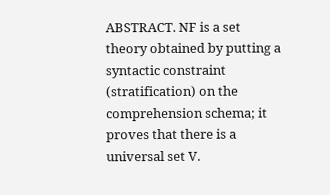ABSTRACT. NF is a set theory obtained by putting a syntactic constraint (stratification) on the comprehension schema; it proves that there is a universal set V.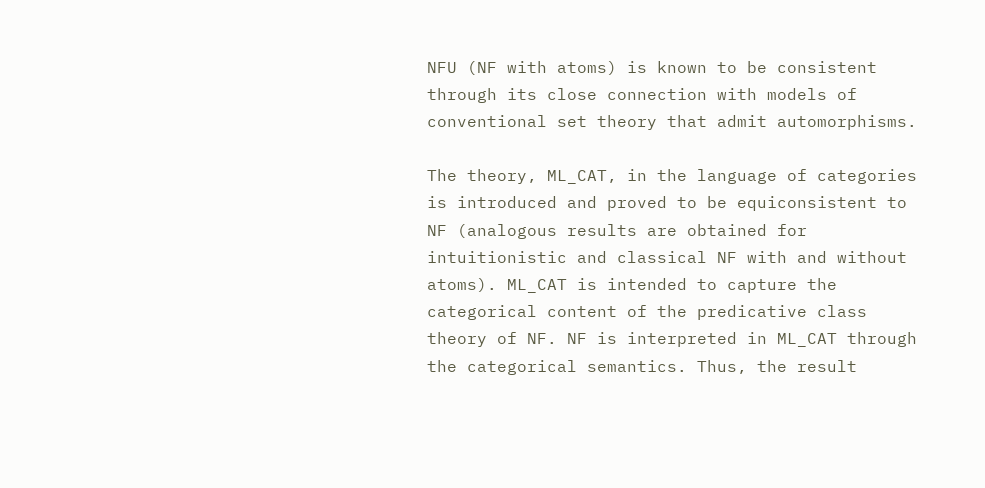NFU (NF with atoms) is known to be consistent through its close connection with models of conventional set theory that admit automorphisms.

The theory, ML_CAT, in the language of categories is introduced and proved to be equiconsistent to NF (analogous results are obtained for intuitionistic and classical NF with and without atoms). ML_CAT is intended to capture the categorical content of the predicative class theory of NF. NF is interpreted in ML_CAT through the categorical semantics. Thus, the result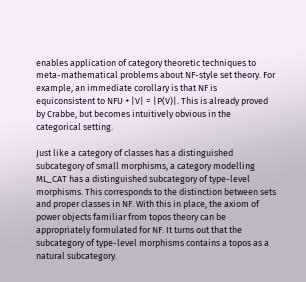enables application of category theoretic techniques to meta-mathematical problems about NF-style set theory. For example, an immediate corollary is that NF is equiconsistent to NFU + |V| = |P(V)|. This is already proved by Crabbe, but becomes intuitively obvious in the categorical setting.

Just like a category of classes has a distinguished subcategory of small morphisms, a category modelling ML_CAT has a distinguished subcategory of type-level morphisms. This corresponds to the distinction between sets and proper classes in NF. With this in place, the axiom of power objects familiar from topos theory can be appropriately formulated for NF. It turns out that the subcategory of type-level morphisms contains a topos as a natural subcategory.